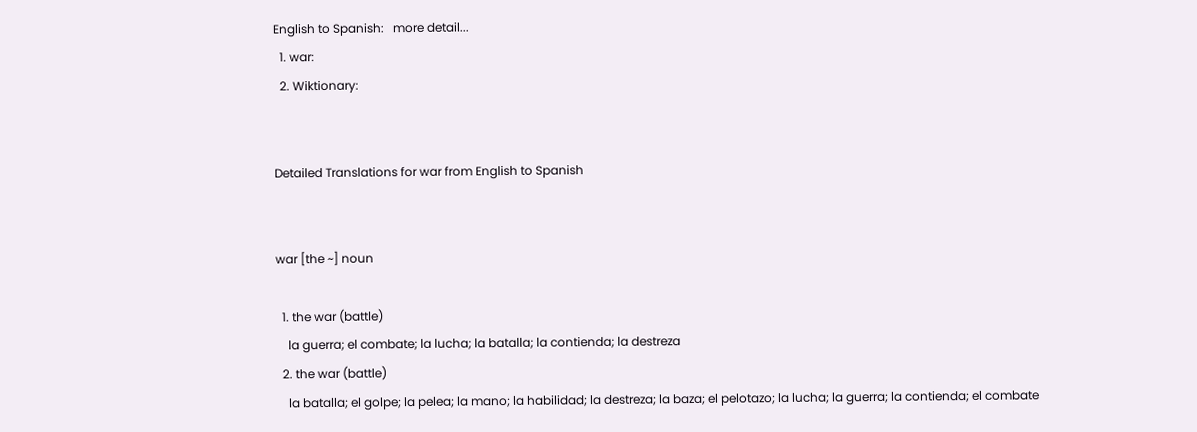English to Spanish:   more detail...
  1. war:
  2. Wiktionary:


Detailed Translations for war from English to Spanish


war [the ~] noun

  1. the war (battle)
    la guerra; el combate; la lucha; la batalla; la contienda; la destreza
  2. the war (battle)
    la batalla; el golpe; la pelea; la mano; la habilidad; la destreza; la baza; el pelotazo; la lucha; la guerra; la contienda; el combate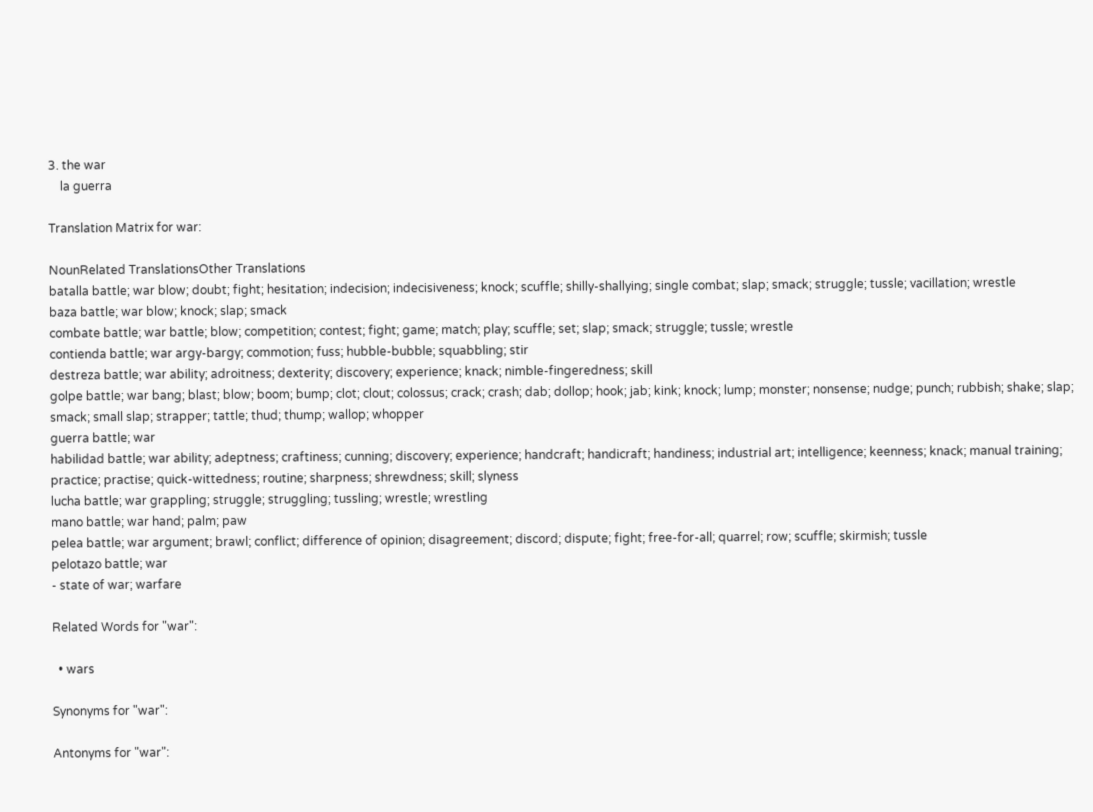3. the war
    la guerra

Translation Matrix for war:

NounRelated TranslationsOther Translations
batalla battle; war blow; doubt; fight; hesitation; indecision; indecisiveness; knock; scuffle; shilly-shallying; single combat; slap; smack; struggle; tussle; vacillation; wrestle
baza battle; war blow; knock; slap; smack
combate battle; war battle; blow; competition; contest; fight; game; match; play; scuffle; set; slap; smack; struggle; tussle; wrestle
contienda battle; war argy-bargy; commotion; fuss; hubble-bubble; squabbling; stir
destreza battle; war ability; adroitness; dexterity; discovery; experience; knack; nimble-fingeredness; skill
golpe battle; war bang; blast; blow; boom; bump; clot; clout; colossus; crack; crash; dab; dollop; hook; jab; kink; knock; lump; monster; nonsense; nudge; punch; rubbish; shake; slap; smack; small slap; strapper; tattle; thud; thump; wallop; whopper
guerra battle; war
habilidad battle; war ability; adeptness; craftiness; cunning; discovery; experience; handcraft; handicraft; handiness; industrial art; intelligence; keenness; knack; manual training; practice; practise; quick-wittedness; routine; sharpness; shrewdness; skill; slyness
lucha battle; war grappling; struggle; struggling; tussling; wrestle; wrestling
mano battle; war hand; palm; paw
pelea battle; war argument; brawl; conflict; difference of opinion; disagreement; discord; dispute; fight; free-for-all; quarrel; row; scuffle; skirmish; tussle
pelotazo battle; war
- state of war; warfare

Related Words for "war":

  • wars

Synonyms for "war":

Antonyms for "war":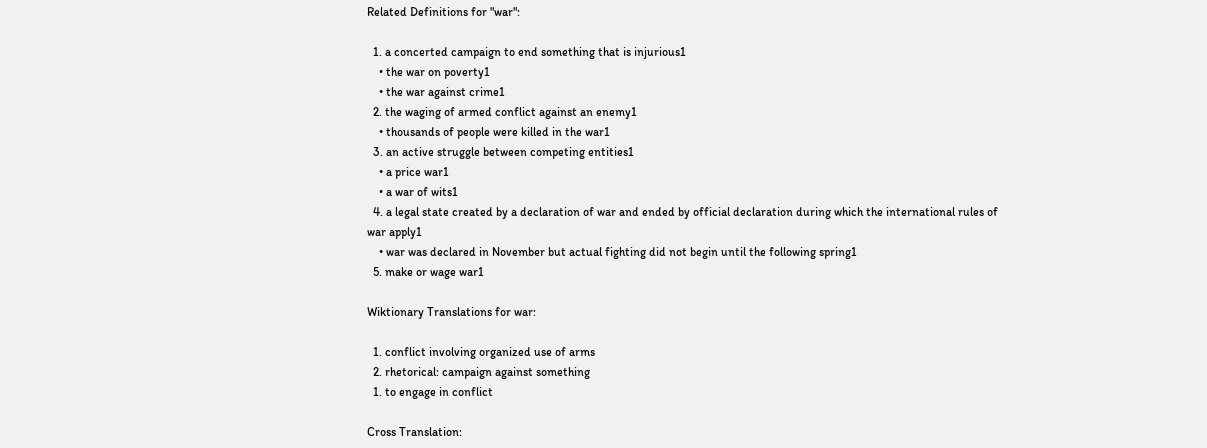Related Definitions for "war":

  1. a concerted campaign to end something that is injurious1
    • the war on poverty1
    • the war against crime1
  2. the waging of armed conflict against an enemy1
    • thousands of people were killed in the war1
  3. an active struggle between competing entities1
    • a price war1
    • a war of wits1
  4. a legal state created by a declaration of war and ended by official declaration during which the international rules of war apply1
    • war was declared in November but actual fighting did not begin until the following spring1
  5. make or wage war1

Wiktionary Translations for war:

  1. conflict involving organized use of arms
  2. rhetorical: campaign against something
  1. to engage in conflict

Cross Translation: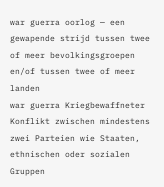war guerra oorlog — een gewapende strijd tussen twee of meer bevolkingsgroepen en/of tussen twee of meer landen
war guerra Kriegbewaffneter Konflikt zwischen mindestens zwei Parteien wie Staaten, ethnischen oder sozialen Gruppen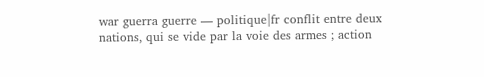war guerra guerre — politique|fr conflit entre deux nations, qui se vide par la voie des armes ; action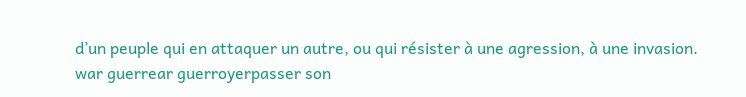d’un peuple qui en attaquer un autre, ou qui résister à une agression, à une invasion.
war guerrear guerroyerpasser son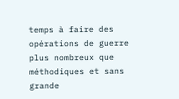temps à faire des opérations de guerre plus nombreux que méthodiques et sans grande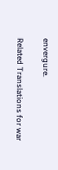envergure.

Related Translations for war